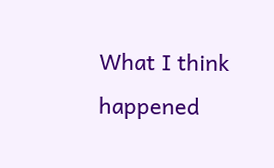What I think happened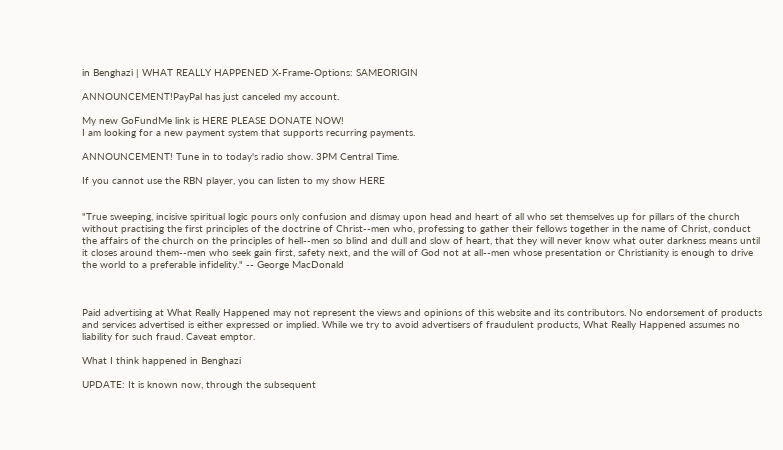in Benghazi | WHAT REALLY HAPPENED X-Frame-Options: SAMEORIGIN

ANNOUNCEMENT!PayPal has just canceled my account.

My new GoFundMe link is HERE PLEASE DONATE NOW!
I am looking for a new payment system that supports recurring payments.

ANNOUNCEMENT! Tune in to today's radio show. 3PM Central Time.

If you cannot use the RBN player, you can listen to my show HERE


"True sweeping, incisive spiritual logic pours only confusion and dismay upon head and heart of all who set themselves up for pillars of the church without practising the first principles of the doctrine of Christ--men who, professing to gather their fellows together in the name of Christ, conduct the affairs of the church on the principles of hell--men so blind and dull and slow of heart, that they will never know what outer darkness means until it closes around them--men who seek gain first, safety next, and the will of God not at all--men whose presentation or Christianity is enough to drive the world to a preferable infidelity." -- George MacDonald



Paid advertising at What Really Happened may not represent the views and opinions of this website and its contributors. No endorsement of products and services advertised is either expressed or implied. While we try to avoid advertisers of fraudulent products, What Really Happened assumes no liability for such fraud. Caveat emptor.

What I think happened in Benghazi

UPDATE: It is known now, through the subsequent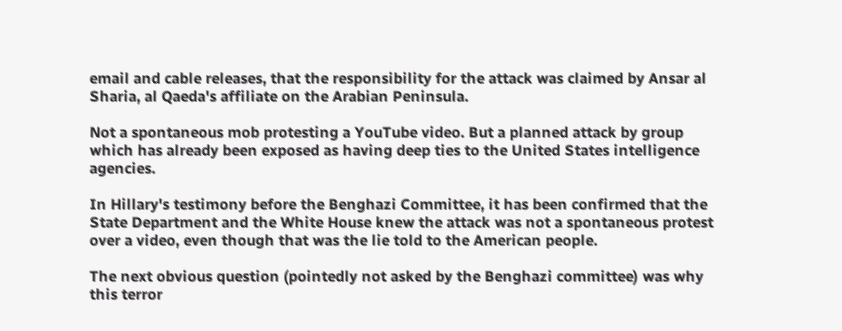email and cable releases, that the responsibility for the attack was claimed by Ansar al Sharia, al Qaeda's affiliate on the Arabian Peninsula.

Not a spontaneous mob protesting a YouTube video. But a planned attack by group which has already been exposed as having deep ties to the United States intelligence agencies.

In Hillary's testimony before the Benghazi Committee, it has been confirmed that the State Department and the White House knew the attack was not a spontaneous protest over a video, even though that was the lie told to the American people.

The next obvious question (pointedly not asked by the Benghazi committee) was why this terror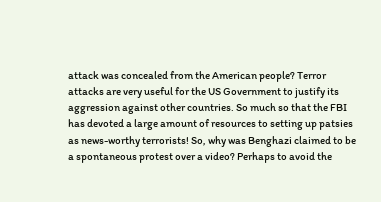attack was concealed from the American people? Terror attacks are very useful for the US Government to justify its aggression against other countries. So much so that the FBI has devoted a large amount of resources to setting up patsies as news-worthy terrorists! So, why was Benghazi claimed to be a spontaneous protest over a video? Perhaps to avoid the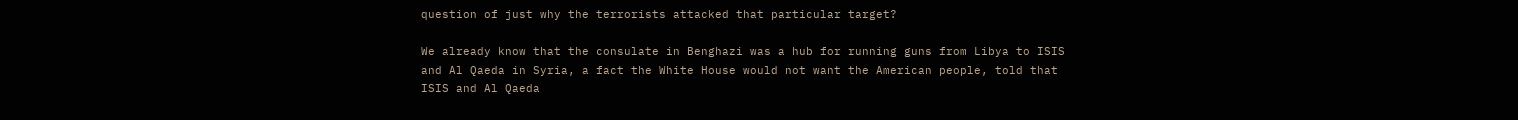question of just why the terrorists attacked that particular target?

We already know that the consulate in Benghazi was a hub for running guns from Libya to ISIS and Al Qaeda in Syria, a fact the White House would not want the American people, told that ISIS and Al Qaeda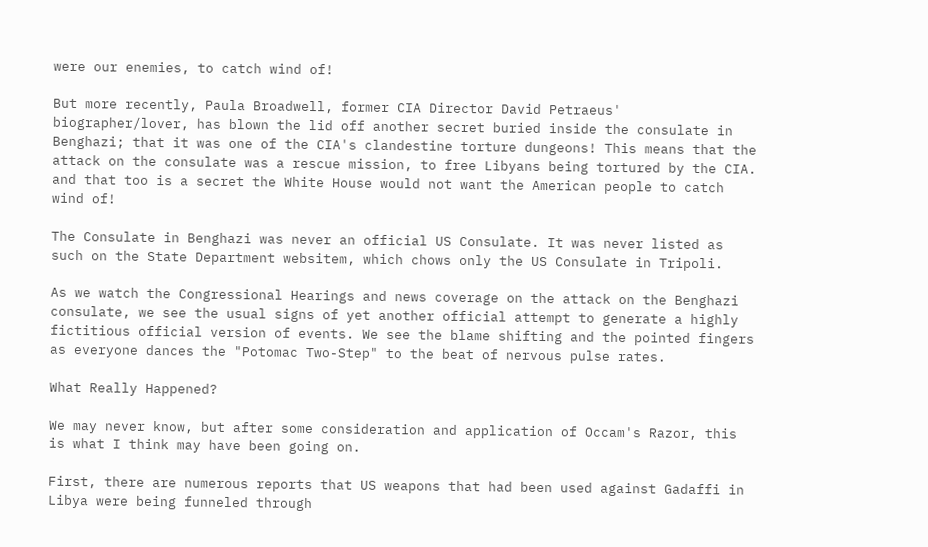were our enemies, to catch wind of!

But more recently, Paula Broadwell, former CIA Director David Petraeus' biographer/lover, has blown the lid off another secret buried inside the consulate in Benghazi; that it was one of the CIA's clandestine torture dungeons! This means that the attack on the consulate was a rescue mission, to free Libyans being tortured by the CIA. and that too is a secret the White House would not want the American people to catch wind of!

The Consulate in Benghazi was never an official US Consulate. It was never listed as such on the State Department websitem, which chows only the US Consulate in Tripoli.

As we watch the Congressional Hearings and news coverage on the attack on the Benghazi consulate, we see the usual signs of yet another official attempt to generate a highly fictitious official version of events. We see the blame shifting and the pointed fingers as everyone dances the "Potomac Two-Step" to the beat of nervous pulse rates.

What Really Happened?

We may never know, but after some consideration and application of Occam's Razor, this is what I think may have been going on.

First, there are numerous reports that US weapons that had been used against Gadaffi in Libya were being funneled through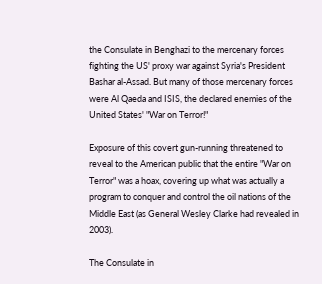the Consulate in Benghazi to the mercenary forces fighting the US' proxy war against Syria's President Bashar al-Assad. But many of those mercenary forces were Al Qaeda and ISIS, the declared enemies of the United States' "War on Terror!"

Exposure of this covert gun-running threatened to reveal to the American public that the entire "War on Terror" was a hoax, covering up what was actually a program to conquer and control the oil nations of the Middle East (as General Wesley Clarke had revealed in 2003).

The Consulate in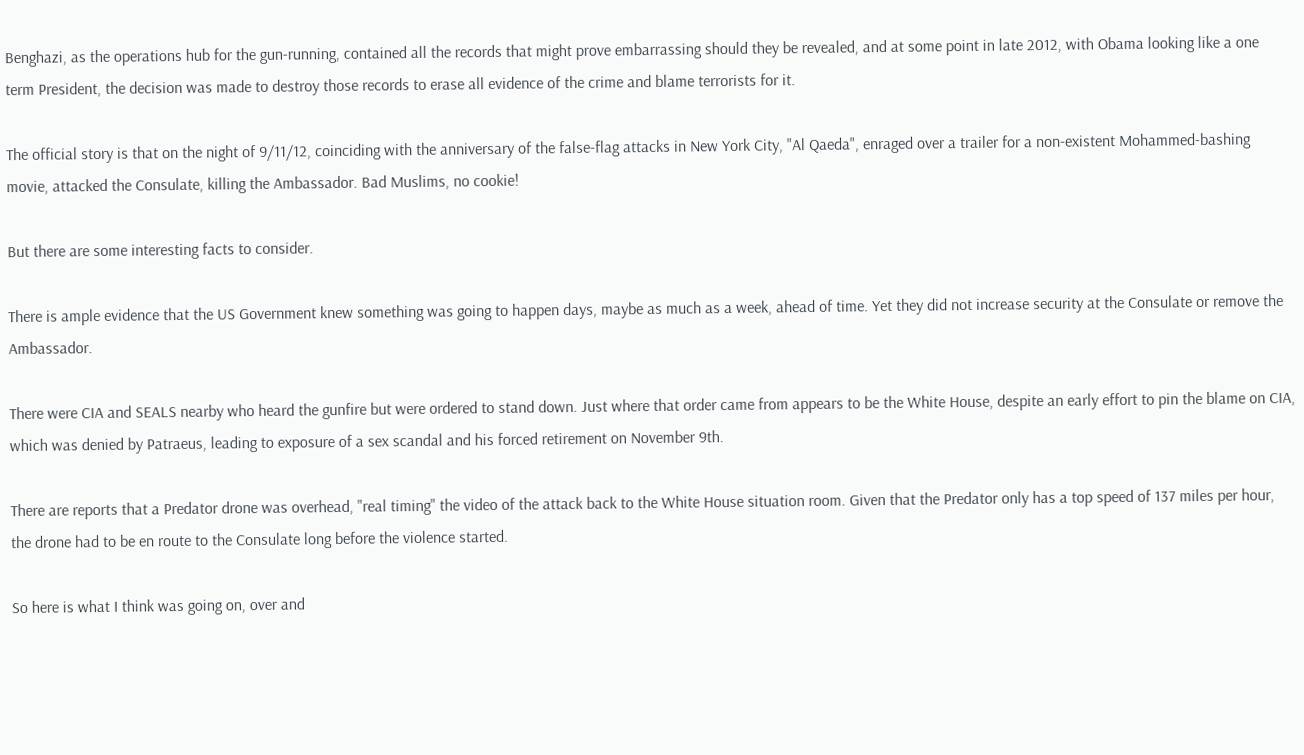Benghazi, as the operations hub for the gun-running, contained all the records that might prove embarrassing should they be revealed, and at some point in late 2012, with Obama looking like a one term President, the decision was made to destroy those records to erase all evidence of the crime and blame terrorists for it.

The official story is that on the night of 9/11/12, coinciding with the anniversary of the false-flag attacks in New York City, "Al Qaeda", enraged over a trailer for a non-existent Mohammed-bashing movie, attacked the Consulate, killing the Ambassador. Bad Muslims, no cookie!

But there are some interesting facts to consider.

There is ample evidence that the US Government knew something was going to happen days, maybe as much as a week, ahead of time. Yet they did not increase security at the Consulate or remove the Ambassador.

There were CIA and SEALS nearby who heard the gunfire but were ordered to stand down. Just where that order came from appears to be the White House, despite an early effort to pin the blame on CIA, which was denied by Patraeus, leading to exposure of a sex scandal and his forced retirement on November 9th.

There are reports that a Predator drone was overhead, "real timing" the video of the attack back to the White House situation room. Given that the Predator only has a top speed of 137 miles per hour, the drone had to be en route to the Consulate long before the violence started.

So here is what I think was going on, over and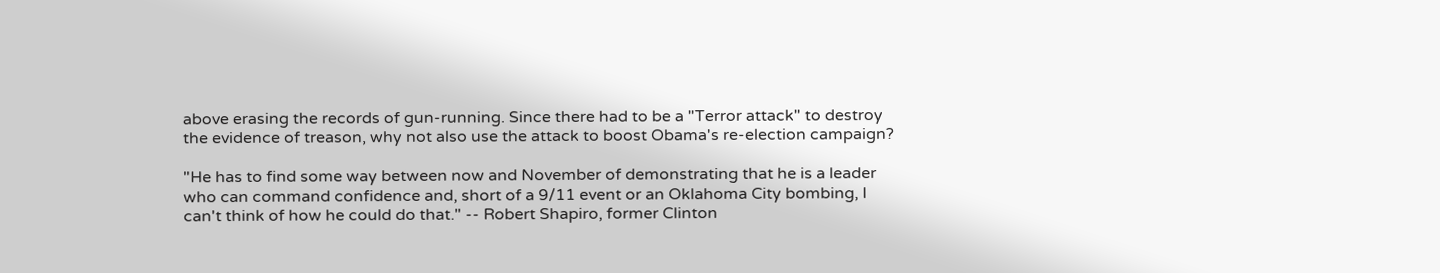above erasing the records of gun-running. Since there had to be a "Terror attack" to destroy the evidence of treason, why not also use the attack to boost Obama's re-election campaign?

"He has to find some way between now and November of demonstrating that he is a leader who can command confidence and, short of a 9/11 event or an Oklahoma City bombing, I can't think of how he could do that." -- Robert Shapiro, former Clinton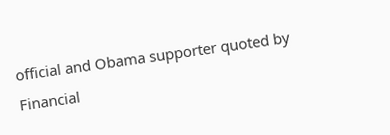official and Obama supporter quoted by Financial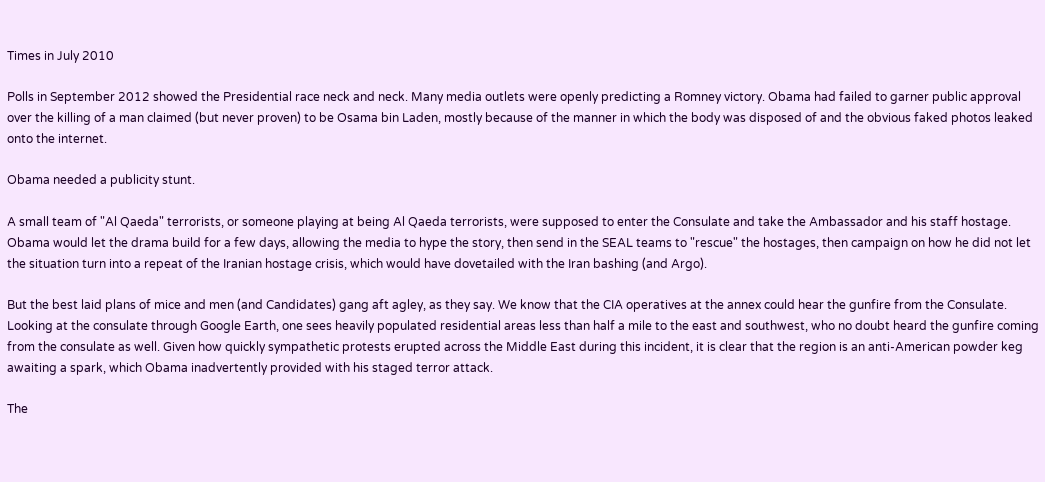Times in July 2010

Polls in September 2012 showed the Presidential race neck and neck. Many media outlets were openly predicting a Romney victory. Obama had failed to garner public approval over the killing of a man claimed (but never proven) to be Osama bin Laden, mostly because of the manner in which the body was disposed of and the obvious faked photos leaked onto the internet.

Obama needed a publicity stunt.

A small team of "Al Qaeda" terrorists, or someone playing at being Al Qaeda terrorists, were supposed to enter the Consulate and take the Ambassador and his staff hostage. Obama would let the drama build for a few days, allowing the media to hype the story, then send in the SEAL teams to "rescue" the hostages, then campaign on how he did not let the situation turn into a repeat of the Iranian hostage crisis, which would have dovetailed with the Iran bashing (and Argo).

But the best laid plans of mice and men (and Candidates) gang aft agley, as they say. We know that the CIA operatives at the annex could hear the gunfire from the Consulate. Looking at the consulate through Google Earth, one sees heavily populated residential areas less than half a mile to the east and southwest, who no doubt heard the gunfire coming from the consulate as well. Given how quickly sympathetic protests erupted across the Middle East during this incident, it is clear that the region is an anti-American powder keg awaiting a spark, which Obama inadvertently provided with his staged terror attack.

The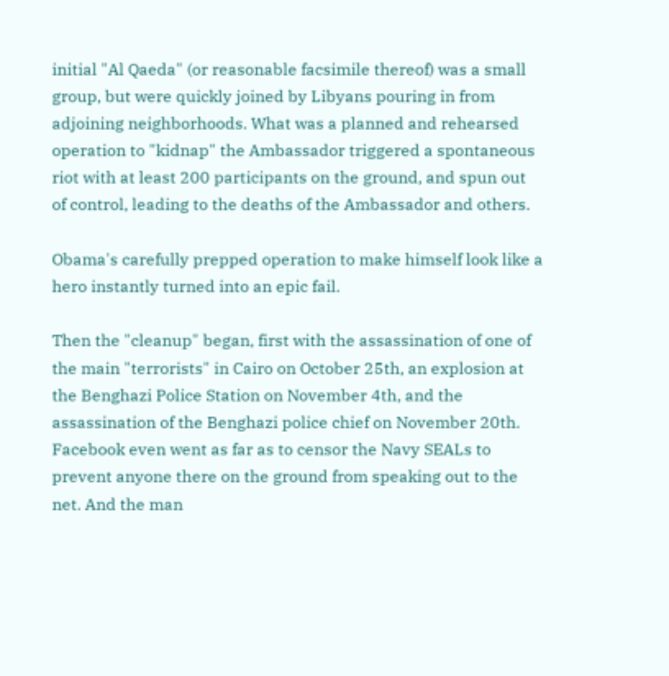initial "Al Qaeda" (or reasonable facsimile thereof) was a small group, but were quickly joined by Libyans pouring in from adjoining neighborhoods. What was a planned and rehearsed operation to "kidnap" the Ambassador triggered a spontaneous riot with at least 200 participants on the ground, and spun out of control, leading to the deaths of the Ambassador and others.

Obama's carefully prepped operation to make himself look like a hero instantly turned into an epic fail.

Then the "cleanup" began, first with the assassination of one of the main "terrorists" in Cairo on October 25th, an explosion at the Benghazi Police Station on November 4th, and the assassination of the Benghazi police chief on November 20th. Facebook even went as far as to censor the Navy SEALs to prevent anyone there on the ground from speaking out to the net. And the man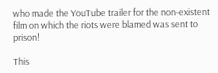who made the YouTube trailer for the non-existent film on which the riots were blamed was sent to prison!

This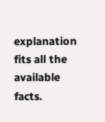explanation fits all the available facts.